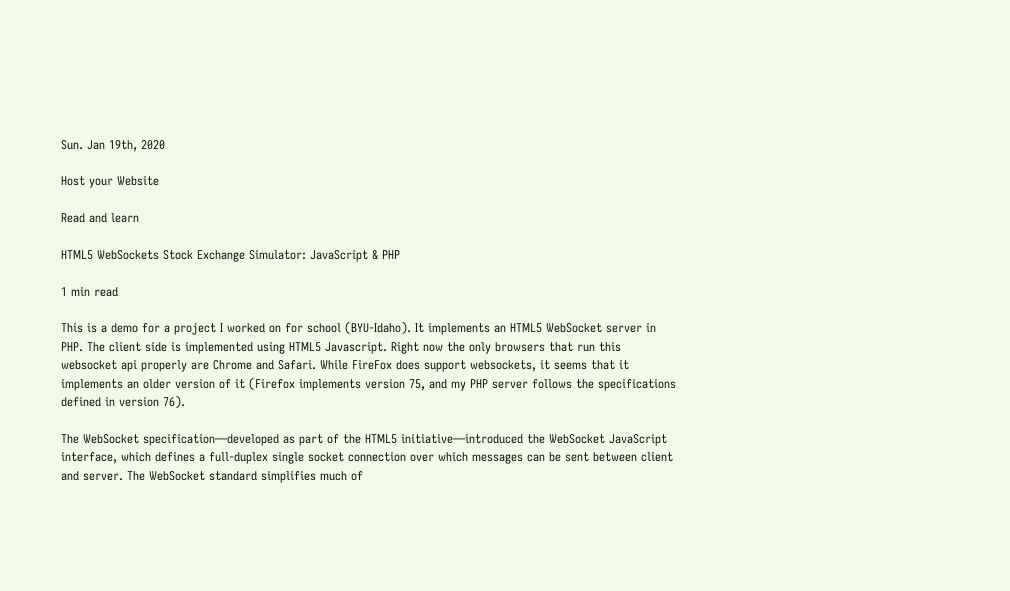Sun. Jan 19th, 2020

Host your Website

Read and learn

HTML5 WebSockets Stock Exchange Simulator: JavaScript & PHP

1 min read

This is a demo for a project I worked on for school (BYU-Idaho). It implements an HTML5 WebSocket server in PHP. The client side is implemented using HTML5 Javascript. Right now the only browsers that run this websocket api properly are Chrome and Safari. While FireFox does support websockets, it seems that it implements an older version of it (Firefox implements version 75, and my PHP server follows the specifications defined in version 76).

The WebSocket specification—developed as part of the HTML5 initiative—introduced the WebSocket JavaScript interface, which defines a full-duplex single socket connection over which messages can be sent between client and server. The WebSocket standard simplifies much of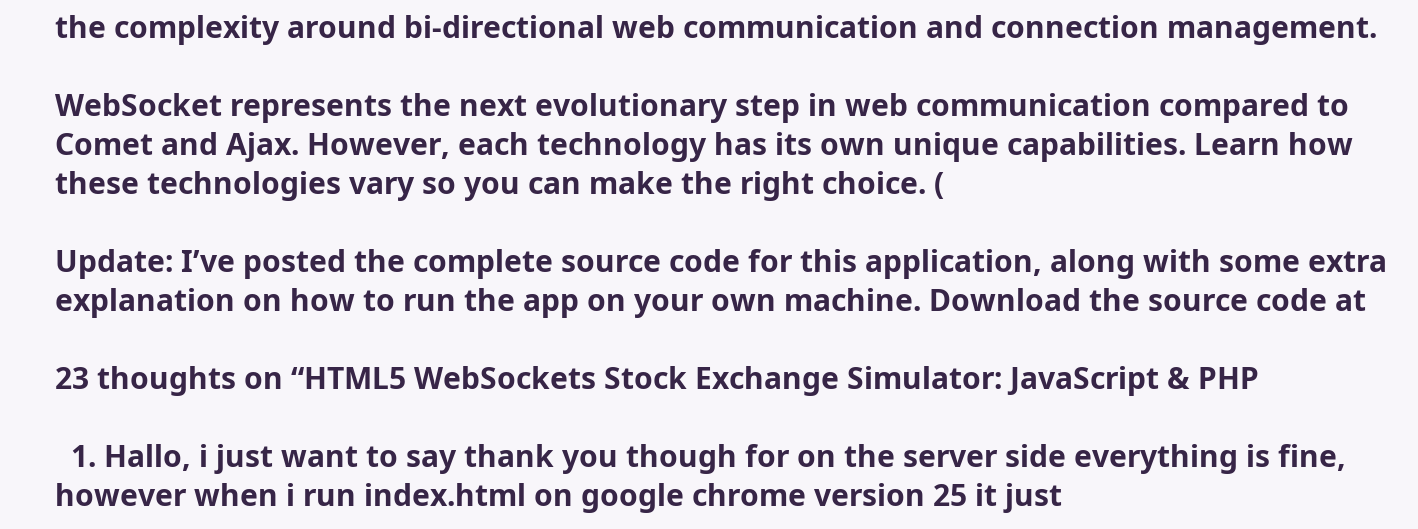the complexity around bi-directional web communication and connection management.

WebSocket represents the next evolutionary step in web communication compared to Comet and Ajax. However, each technology has its own unique capabilities. Learn how these technologies vary so you can make the right choice. (

Update: I’ve posted the complete source code for this application, along with some extra explanation on how to run the app on your own machine. Download the source code at

23 thoughts on “HTML5 WebSockets Stock Exchange Simulator: JavaScript & PHP

  1. Hallo, i just want to say thank you though for on the server side everything is fine, however when i run index.html on google chrome version 25 it just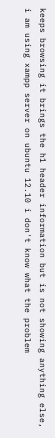keeps browsing it brings the h1 header information but is not showing anything else, i am using xampp server on ubuntu 12.10 i don't know what the problem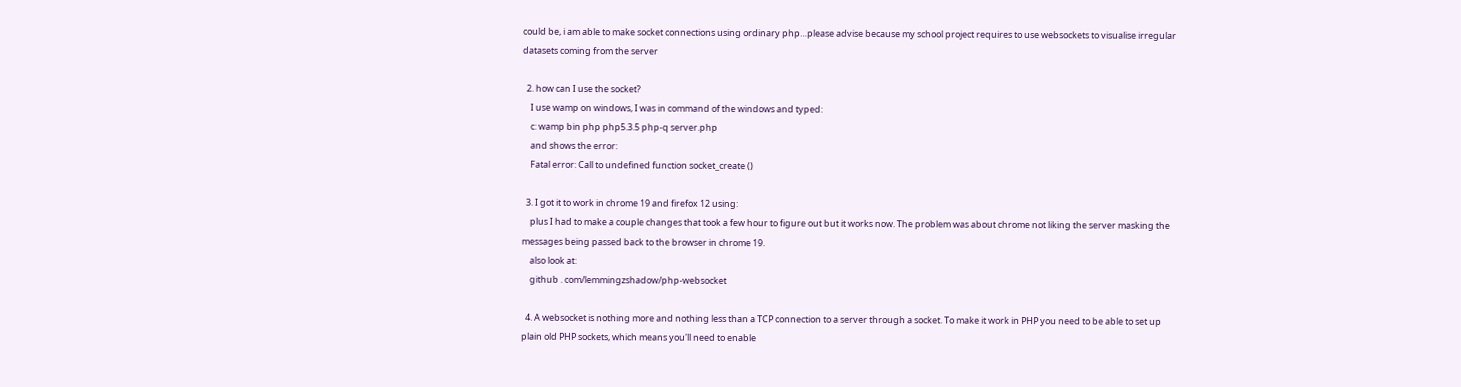could be, i am able to make socket connections using ordinary php…please advise because my school project requires to use websockets to visualise irregular datasets coming from the server

  2. how can I use the socket?
    I use wamp on windows, I was in command of the windows and typed:
    c: wamp bin php php5.3.5 php-q server.php
    and shows the error:
    Fatal error: Call to undefined function socket_create ()

  3. I got it to work in chrome 19 and firefox 12 using:
    plus I had to make a couple changes that took a few hour to figure out but it works now. The problem was about chrome not liking the server masking the messages being passed back to the browser in chrome 19.
    also look at:
    github . com/lemmingzshadow/php-websocket

  4. A websocket is nothing more and nothing less than a TCP connection to a server through a socket. To make it work in PHP you need to be able to set up plain old PHP sockets, which means you'll need to enable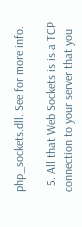php_sockets.dll. See for more info.

  5. All that Web Sockets is is a TCP connection to your server that you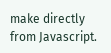make directly from Javascript.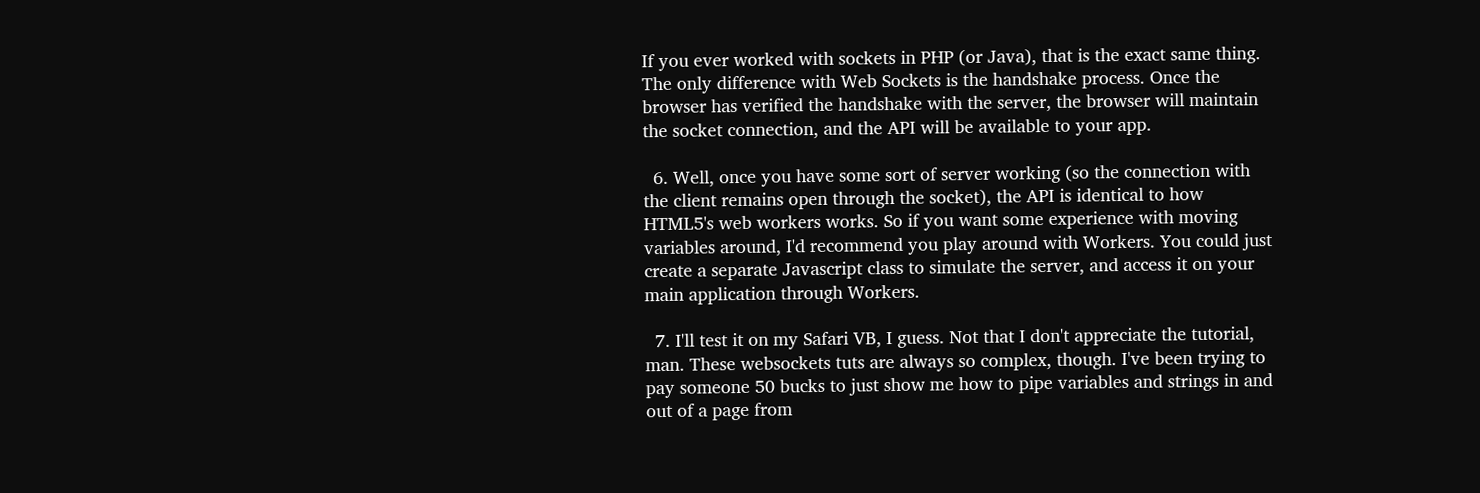If you ever worked with sockets in PHP (or Java), that is the exact same thing. The only difference with Web Sockets is the handshake process. Once the browser has verified the handshake with the server, the browser will maintain the socket connection, and the API will be available to your app.

  6. Well, once you have some sort of server working (so the connection with the client remains open through the socket), the API is identical to how HTML5's web workers works. So if you want some experience with moving variables around, I'd recommend you play around with Workers. You could just create a separate Javascript class to simulate the server, and access it on your main application through Workers.

  7. I'll test it on my Safari VB, I guess. Not that I don't appreciate the tutorial, man. These websockets tuts are always so complex, though. I've been trying to pay someone 50 bucks to just show me how to pipe variables and strings in and out of a page from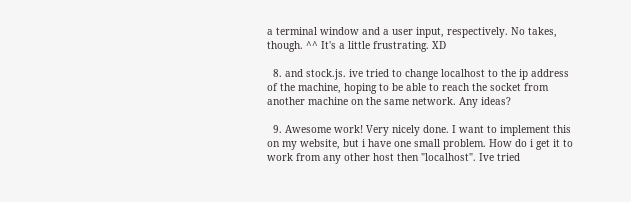a terminal window and a user input, respectively. No takes, though. ^^ It's a little frustrating. XD

  8. and stock.js. ive tried to change localhost to the ip address of the machine, hoping to be able to reach the socket from another machine on the same network. Any ideas?

  9. Awesome work! Very nicely done. I want to implement this on my website, but i have one small problem. How do i get it to work from any other host then "localhost". Ive tried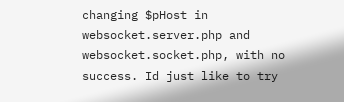changing $pHost in websocket.server.php and websocket.socket.php, with no success. Id just like to try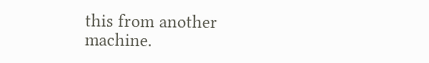this from another machine.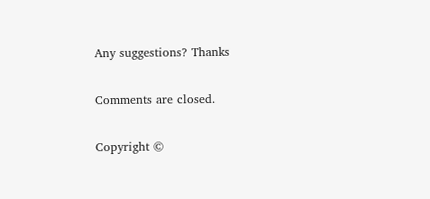Any suggestions? Thanks

Comments are closed.

Copyright ©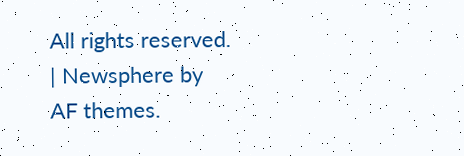All rights reserved. | Newsphere by AF themes.